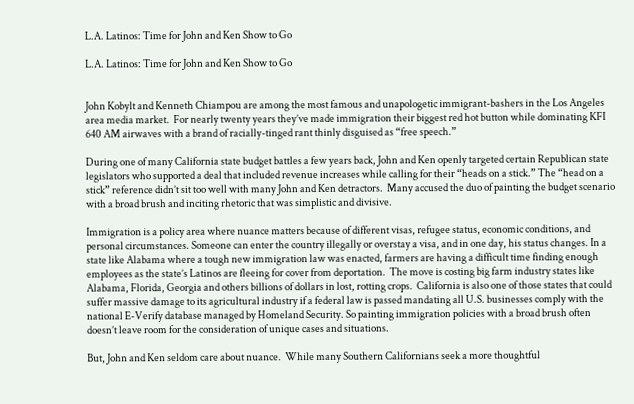L.A. Latinos: Time for John and Ken Show to Go

L.A. Latinos: Time for John and Ken Show to Go


John Kobylt and Kenneth Chiampou are among the most famous and unapologetic immigrant-bashers in the Los Angeles area media market.  For nearly twenty years they’ve made immigration their biggest red hot button while dominating KFI 640 AM airwaves with a brand of racially-tinged rant thinly disguised as “free speech.”

During one of many California state budget battles a few years back, John and Ken openly targeted certain Republican state legislators who supported a deal that included revenue increases while calling for their “heads on a stick.” The “head on a stick” reference didn’t sit too well with many John and Ken detractors.  Many accused the duo of painting the budget scenario with a broad brush and inciting rhetoric that was simplistic and divisive.

Immigration is a policy area where nuance matters because of different visas, refugee status, economic conditions, and personal circumstances. Someone can enter the country illegally or overstay a visa, and in one day, his status changes. In a state like Alabama where a tough new immigration law was enacted, farmers are having a difficult time finding enough employees as the state’s Latinos are fleeing for cover from deportation.  The move is costing big farm industry states like Alabama, Florida, Georgia and others billions of dollars in lost, rotting crops.  California is also one of those states that could suffer massive damage to its agricultural industry if a federal law is passed mandating all U.S. businesses comply with the national E-Verify database managed by Homeland Security. So painting immigration policies with a broad brush often doesn’t leave room for the consideration of unique cases and situations.

But, John and Ken seldom care about nuance.  While many Southern Californians seek a more thoughtful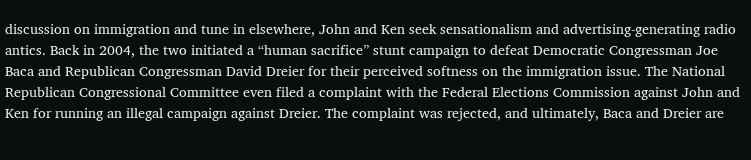discussion on immigration and tune in elsewhere, John and Ken seek sensationalism and advertising-generating radio antics. Back in 2004, the two initiated a “human sacrifice” stunt campaign to defeat Democratic Congressman Joe Baca and Republican Congressman David Dreier for their perceived softness on the immigration issue. The National Republican Congressional Committee even filed a complaint with the Federal Elections Commission against John and Ken for running an illegal campaign against Dreier. The complaint was rejected, and ultimately, Baca and Dreier are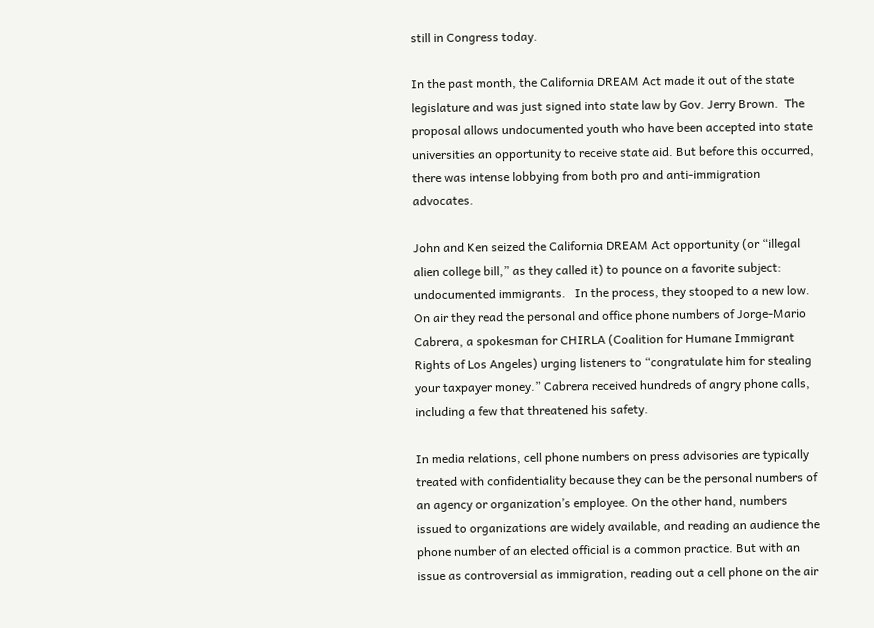still in Congress today.

In the past month, the California DREAM Act made it out of the state legislature and was just signed into state law by Gov. Jerry Brown.  The proposal allows undocumented youth who have been accepted into state universities an opportunity to receive state aid. But before this occurred, there was intense lobbying from both pro and anti-immigration advocates.

John and Ken seized the California DREAM Act opportunity (or “illegal alien college bill,” as they called it) to pounce on a favorite subject: undocumented immigrants.   In the process, they stooped to a new low.  On air they read the personal and office phone numbers of Jorge-Mario Cabrera, a spokesman for CHIRLA (Coalition for Humane Immigrant Rights of Los Angeles) urging listeners to “congratulate him for stealing your taxpayer money.” Cabrera received hundreds of angry phone calls, including a few that threatened his safety.

In media relations, cell phone numbers on press advisories are typically treated with confidentiality because they can be the personal numbers of an agency or organization’s employee. On the other hand, numbers issued to organizations are widely available, and reading an audience the phone number of an elected official is a common practice. But with an issue as controversial as immigration, reading out a cell phone on the air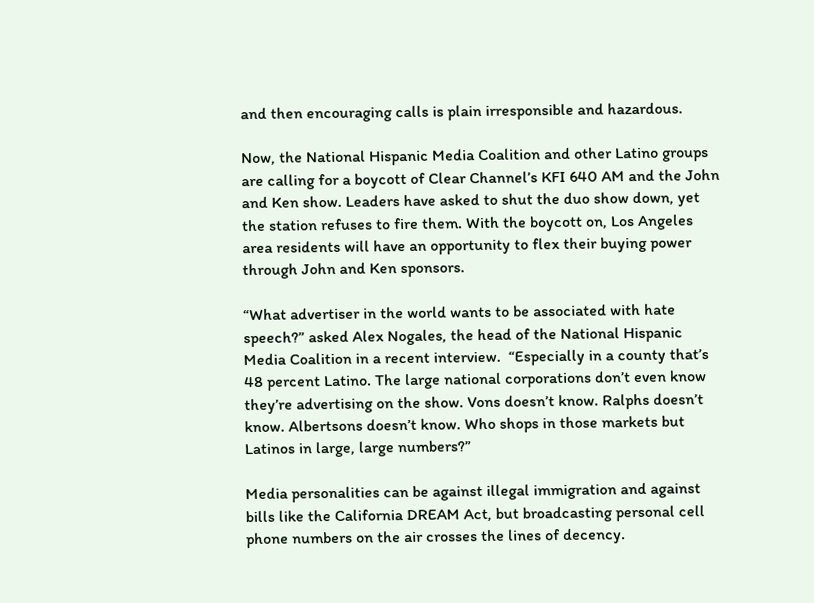and then encouraging calls is plain irresponsible and hazardous.

Now, the National Hispanic Media Coalition and other Latino groups are calling for a boycott of Clear Channel’s KFI 640 AM and the John and Ken show. Leaders have asked to shut the duo show down, yet the station refuses to fire them. With the boycott on, Los Angeles area residents will have an opportunity to flex their buying power through John and Ken sponsors.

“What advertiser in the world wants to be associated with hate speech?” asked Alex Nogales, the head of the National Hispanic Media Coalition in a recent interview.  “Especially in a county that’s 48 percent Latino. The large national corporations don’t even know they’re advertising on the show. Vons doesn’t know. Ralphs doesn’t know. Albertsons doesn’t know. Who shops in those markets but Latinos in large, large numbers?”

Media personalities can be against illegal immigration and against bills like the California DREAM Act, but broadcasting personal cell phone numbers on the air crosses the lines of decency.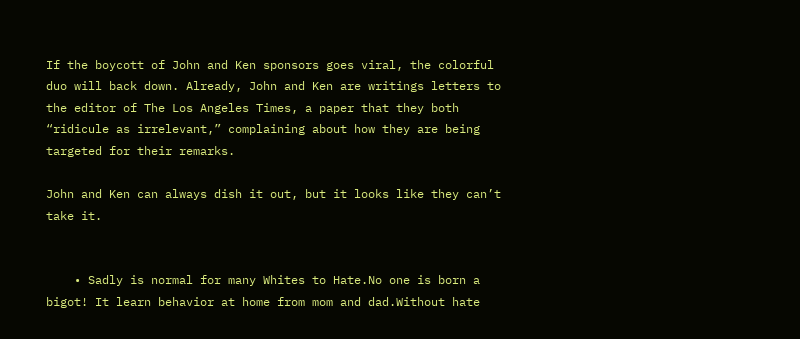If the boycott of John and Ken sponsors goes viral, the colorful duo will back down. Already, John and Ken are writings letters to the editor of The Los Angeles Times, a paper that they both “ridicule as irrelevant,” complaining about how they are being targeted for their remarks.

John and Ken can always dish it out, but it looks like they can’t take it.


    • Sadly is normal for many Whites to Hate.No one is born a bigot! It learn behavior at home from mom and dad.Without hate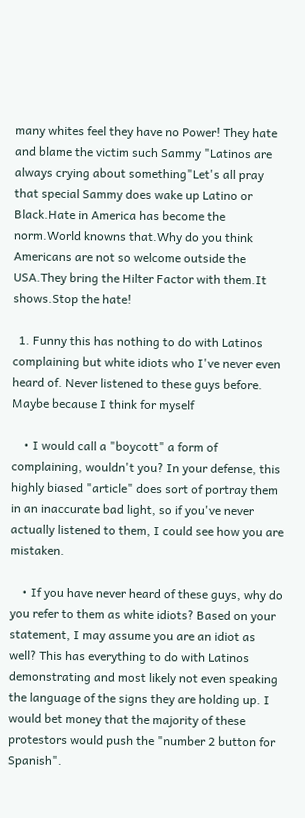many whites feel they have no Power! They hate and blame the victim such Sammy "Latinos are always crying about something"Let's all pray that special Sammy does wake up Latino or Black.Hate in America has become the norm.World knowns that.Why do you think Americans are not so welcome outside the USA.They bring the Hilter Factor with them.It shows.Stop the hate!

  1. Funny this has nothing to do with Latinos complaining but white idiots who I've never even heard of. Never listened to these guys before. Maybe because I think for myself

    • I would call a "boycott" a form of complaining, wouldn't you? In your defense, this highly biased "article" does sort of portray them in an inaccurate bad light, so if you've never actually listened to them, I could see how you are mistaken.

    • If you have never heard of these guys, why do you refer to them as white idiots? Based on your statement, I may assume you are an idiot as well? This has everything to do with Latinos demonstrating and most likely not even speaking the language of the signs they are holding up. I would bet money that the majority of these protestors would push the "number 2 button for Spanish".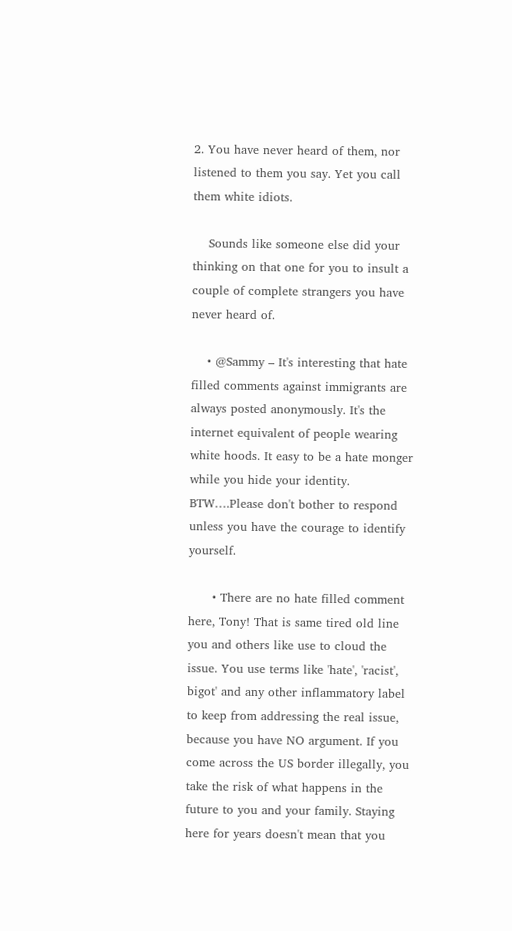2. You have never heard of them, nor listened to them you say. Yet you call them white idiots.

    Sounds like someone else did your thinking on that one for you to insult a couple of complete strangers you have never heard of.

    • @Sammy – It's interesting that hate filled comments against immigrants are always posted anonymously. It's the internet equivalent of people wearing white hoods. It easy to be a hate monger while you hide your identity. BTW….Please don't bother to respond unless you have the courage to identify yourself.

      • There are no hate filled comment here, Tony! That is same tired old line you and others like use to cloud the issue. You use terms like 'hate', 'racist', bigot' and any other inflammatory label to keep from addressing the real issue, because you have NO argument. If you come across the US border illegally, you take the risk of what happens in the future to you and your family. Staying here for years doesn't mean that you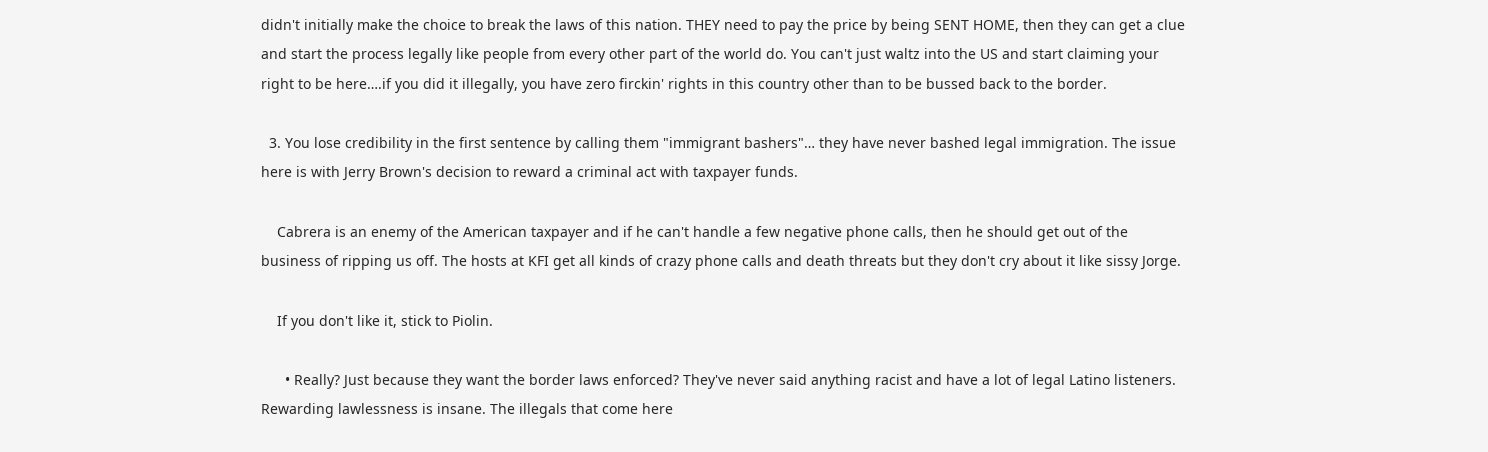didn't initially make the choice to break the laws of this nation. THEY need to pay the price by being SENT HOME, then they can get a clue and start the process legally like people from every other part of the world do. You can't just waltz into the US and start claiming your right to be here….if you did it illegally, you have zero firckin' rights in this country other than to be bussed back to the border.

  3. You lose credibility in the first sentence by calling them "immigrant bashers"… they have never bashed legal immigration. The issue here is with Jerry Brown's decision to reward a criminal act with taxpayer funds.

    Cabrera is an enemy of the American taxpayer and if he can't handle a few negative phone calls, then he should get out of the business of ripping us off. The hosts at KFI get all kinds of crazy phone calls and death threats but they don't cry about it like sissy Jorge.

    If you don't like it, stick to Piolin.

      • Really? Just because they want the border laws enforced? They've never said anything racist and have a lot of legal Latino listeners. Rewarding lawlessness is insane. The illegals that come here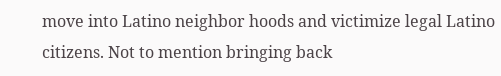move into Latino neighbor hoods and victimize legal Latino citizens. Not to mention bringing back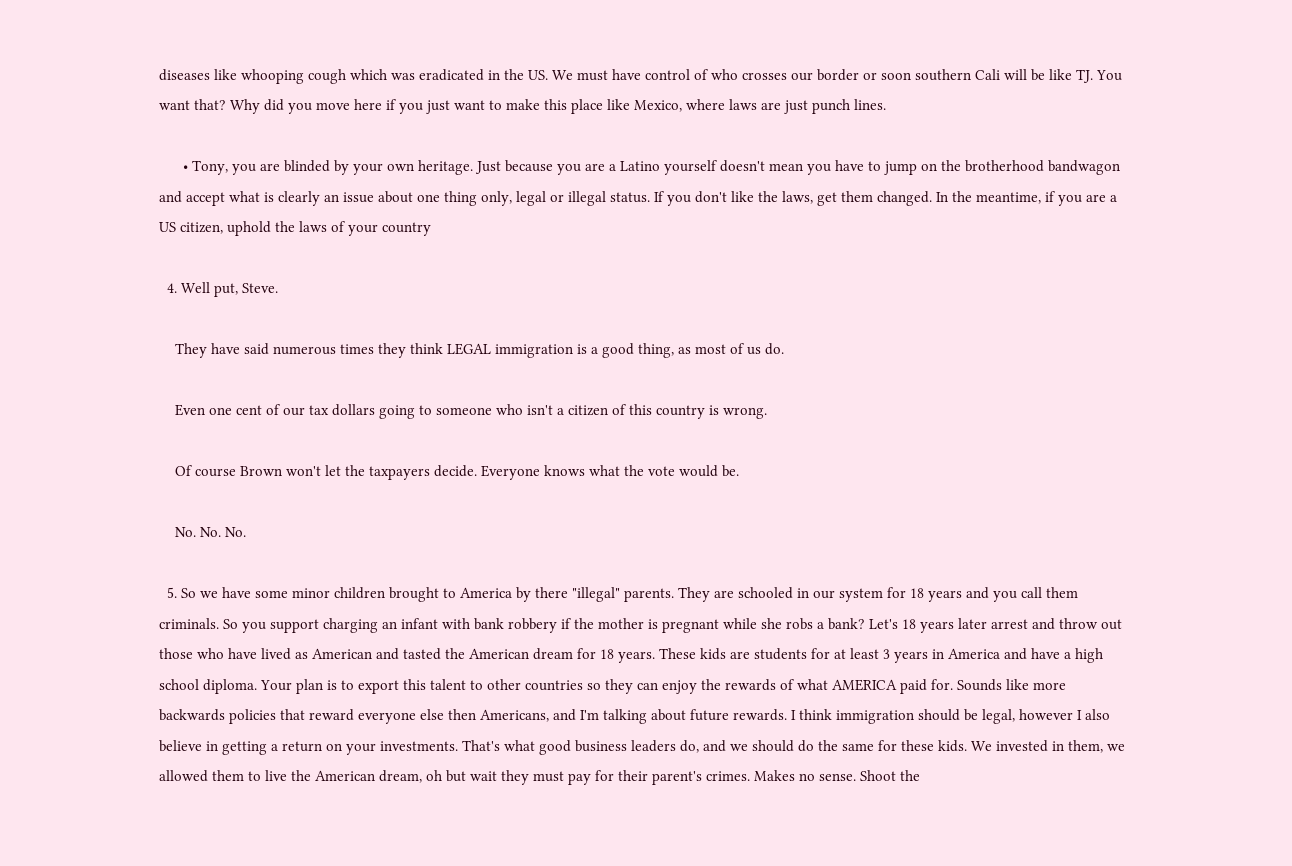diseases like whooping cough which was eradicated in the US. We must have control of who crosses our border or soon southern Cali will be like TJ. You want that? Why did you move here if you just want to make this place like Mexico, where laws are just punch lines.

      • Tony, you are blinded by your own heritage. Just because you are a Latino yourself doesn't mean you have to jump on the brotherhood bandwagon and accept what is clearly an issue about one thing only, legal or illegal status. If you don't like the laws, get them changed. In the meantime, if you are a US citizen, uphold the laws of your country

  4. Well put, Steve.

    They have said numerous times they think LEGAL immigration is a good thing, as most of us do.

    Even one cent of our tax dollars going to someone who isn't a citizen of this country is wrong.

    Of course Brown won't let the taxpayers decide. Everyone knows what the vote would be.

    No. No. No.

  5. So we have some minor children brought to America by there "illegal" parents. They are schooled in our system for 18 years and you call them criminals. So you support charging an infant with bank robbery if the mother is pregnant while she robs a bank? Let's 18 years later arrest and throw out those who have lived as American and tasted the American dream for 18 years. These kids are students for at least 3 years in America and have a high school diploma. Your plan is to export this talent to other countries so they can enjoy the rewards of what AMERICA paid for. Sounds like more backwards policies that reward everyone else then Americans, and I'm talking about future rewards. I think immigration should be legal, however I also believe in getting a return on your investments. That's what good business leaders do, and we should do the same for these kids. We invested in them, we allowed them to live the American dream, oh but wait they must pay for their parent's crimes. Makes no sense. Shoot the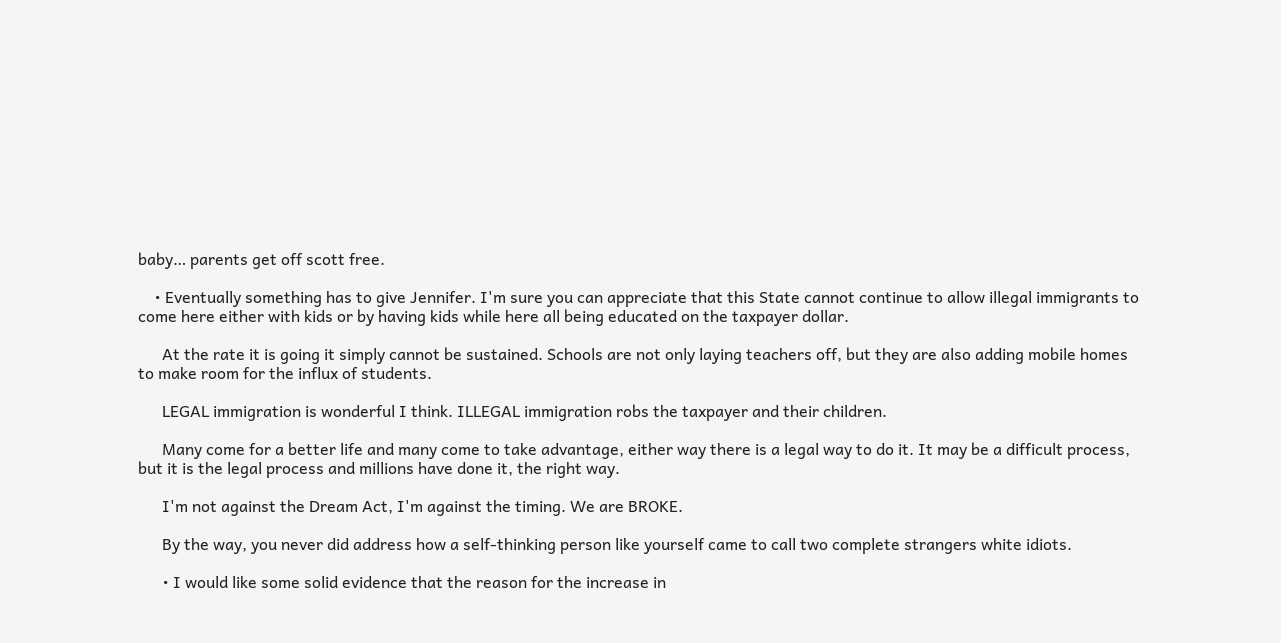baby… parents get off scott free.

    • Eventually something has to give Jennifer. I'm sure you can appreciate that this State cannot continue to allow illegal immigrants to come here either with kids or by having kids while here all being educated on the taxpayer dollar.

      At the rate it is going it simply cannot be sustained. Schools are not only laying teachers off, but they are also adding mobile homes to make room for the influx of students.

      LEGAL immigration is wonderful I think. ILLEGAL immigration robs the taxpayer and their children.

      Many come for a better life and many come to take advantage, either way there is a legal way to do it. It may be a difficult process, but it is the legal process and millions have done it, the right way.

      I'm not against the Dream Act, I'm against the timing. We are BROKE.

      By the way, you never did address how a self-thinking person like yourself came to call two complete strangers white idiots.

      • I would like some solid evidence that the reason for the increase in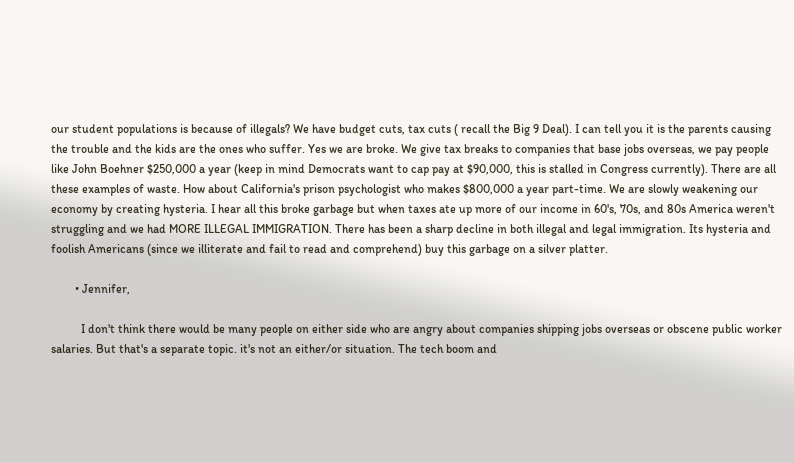our student populations is because of illegals? We have budget cuts, tax cuts ( recall the Big 9 Deal). I can tell you it is the parents causing the trouble and the kids are the ones who suffer. Yes we are broke. We give tax breaks to companies that base jobs overseas, we pay people like John Boehner $250,000 a year (keep in mind Democrats want to cap pay at $90,000, this is stalled in Congress currently). There are all these examples of waste. How about California's prison psychologist who makes $800,000 a year part-time. We are slowly weakening our economy by creating hysteria. I hear all this broke garbage but when taxes ate up more of our income in 60's, 70s, and 80s America weren't struggling and we had MORE ILLEGAL IMMIGRATION. There has been a sharp decline in both illegal and legal immigration. Its hysteria and foolish Americans (since we illiterate and fail to read and comprehend) buy this garbage on a silver platter.

        • Jennifer,

          I don't think there would be many people on either side who are angry about companies shipping jobs overseas or obscene public worker salaries. But that's a separate topic. it's not an either/or situation. The tech boom and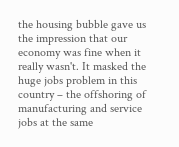the housing bubble gave us the impression that our economy was fine when it really wasn't. It masked the huge jobs problem in this country – the offshoring of manufacturing and service jobs at the same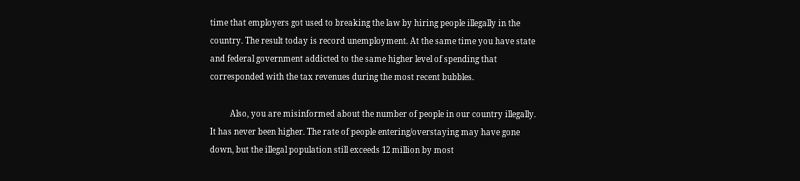time that employers got used to breaking the law by hiring people illegally in the country. The result today is record unemployment. At the same time you have state and federal government addicted to the same higher level of spending that corresponded with the tax revenues during the most recent bubbles.

          Also, you are misinformed about the number of people in our country illegally. It has never been higher. The rate of people entering/overstaying may have gone down, but the illegal population still exceeds 12 million by most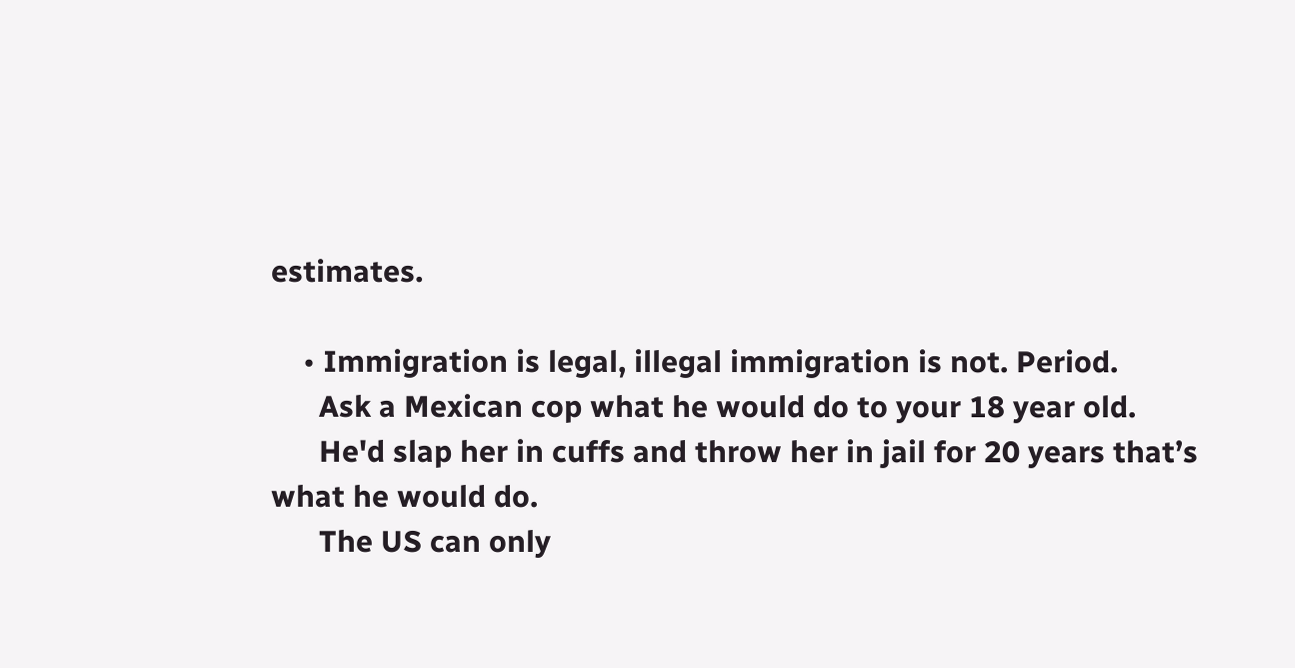estimates.

    • Immigration is legal, illegal immigration is not. Period.
      Ask a Mexican cop what he would do to your 18 year old.
      He'd slap her in cuffs and throw her in jail for 20 years that’s what he would do.
      The US can only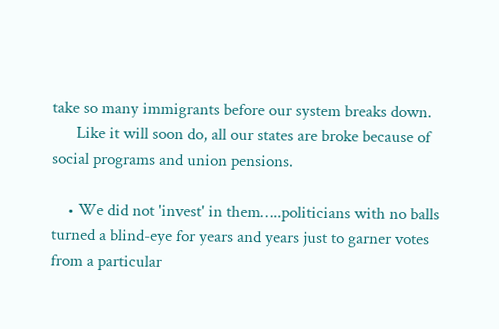take so many immigrants before our system breaks down.
      Like it will soon do, all our states are broke because of social programs and union pensions.

    • We did not 'invest' in them…..politicians with no balls turned a blind-eye for years and years just to garner votes from a particular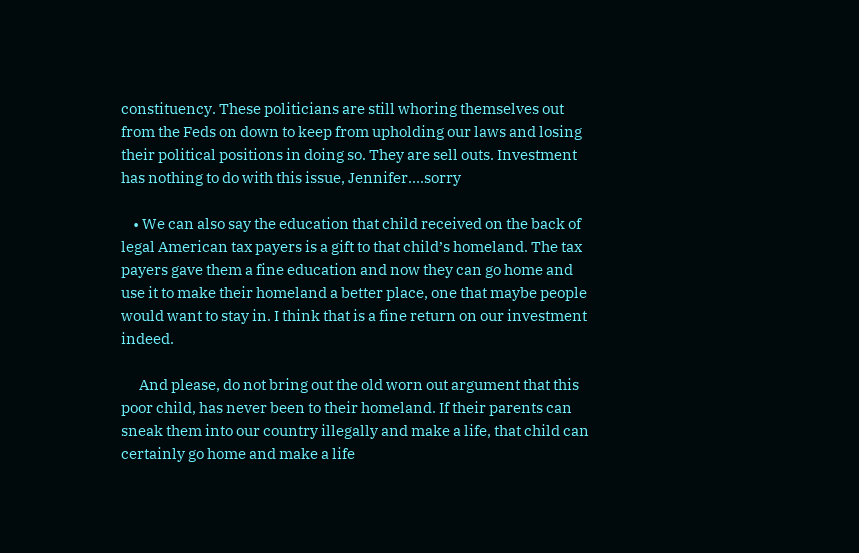constituency. These politicians are still whoring themselves out from the Feds on down to keep from upholding our laws and losing their political positions in doing so. They are sell outs. Investment has nothing to do with this issue, Jennifer….sorry

    • We can also say the education that child received on the back of legal American tax payers is a gift to that child’s homeland. The tax payers gave them a fine education and now they can go home and use it to make their homeland a better place, one that maybe people would want to stay in. I think that is a fine return on our investment indeed.

      And please, do not bring out the old worn out argument that this poor child, has never been to their homeland. If their parents can sneak them into our country illegally and make a life, that child can certainly go home and make a life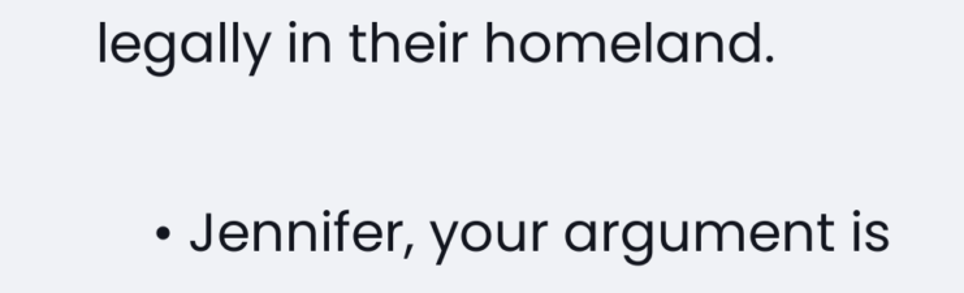legally in their homeland.

    • Jennifer, your argument is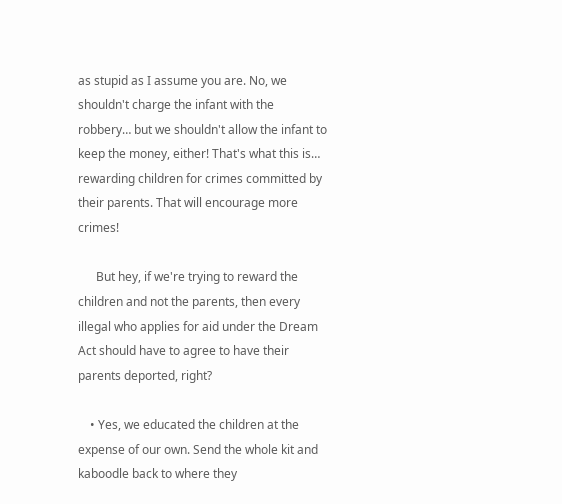as stupid as I assume you are. No, we shouldn't charge the infant with the robbery… but we shouldn't allow the infant to keep the money, either! That's what this is… rewarding children for crimes committed by their parents. That will encourage more crimes!

      But hey, if we're trying to reward the children and not the parents, then every illegal who applies for aid under the Dream Act should have to agree to have their parents deported, right?

    • Yes, we educated the children at the expense of our own. Send the whole kit and kaboodle back to where they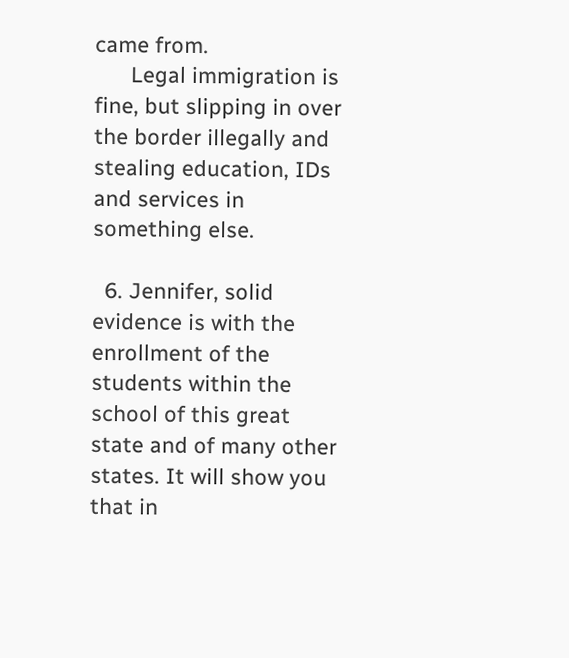came from.
      Legal immigration is fine, but slipping in over the border illegally and stealing education, IDs and services in something else.

  6. Jennifer, solid evidence is with the enrollment of the students within the school of this great state and of many other states. It will show you that in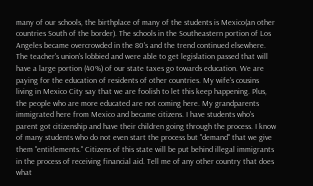many of our schools, the birthplace of many of the students is Mexico(an other countries South of the border). The schools in the Southeastern portion of Los Angeles became overcrowded in the 80's and the trend continued elsewhere. The teacher's union's lobbied and were able to get legislation passed that will have a large portion (40%) of our state taxes go towards education. We are paying for the education of residents of other countries. My wife's cousins living in Mexico City say that we are foolish to let this keep happening. Plus, the people who are more educated are not coming here. My grandparents immigrated here from Mexico and became citizens. I have students who's parent got citizenship and have their children going through the process. I know of many students who do not even start the process but "demand" that we give them "entitlements." Citizens of this state will be put behind illegal immigrants in the process of receiving financial aid. Tell me of any other country that does what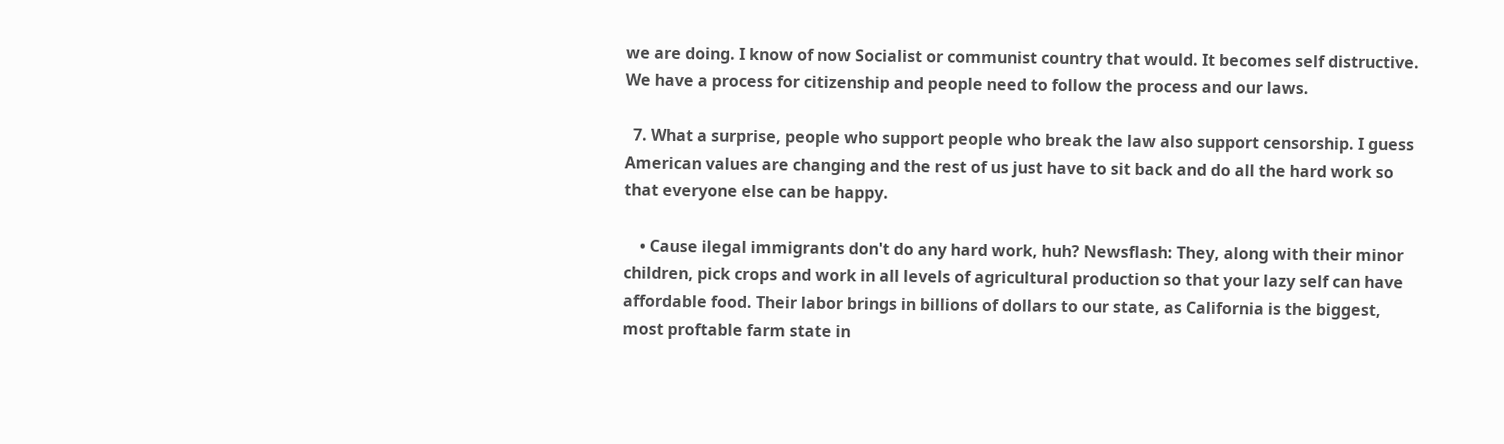we are doing. I know of now Socialist or communist country that would. It becomes self distructive. We have a process for citizenship and people need to follow the process and our laws.

  7. What a surprise, people who support people who break the law also support censorship. I guess American values are changing and the rest of us just have to sit back and do all the hard work so that everyone else can be happy.

    • Cause ilegal immigrants don't do any hard work, huh? Newsflash: They, along with their minor children, pick crops and work in all levels of agricultural production so that your lazy self can have affordable food. Their labor brings in billions of dollars to our state, as California is the biggest, most proftable farm state in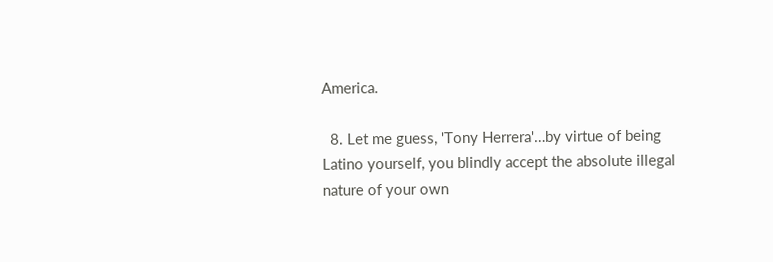America.

  8. Let me guess, 'Tony Herrera'…by virtue of being Latino yourself, you blindly accept the absolute illegal nature of your own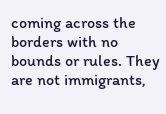coming across the borders with no bounds or rules. They are not immigrants,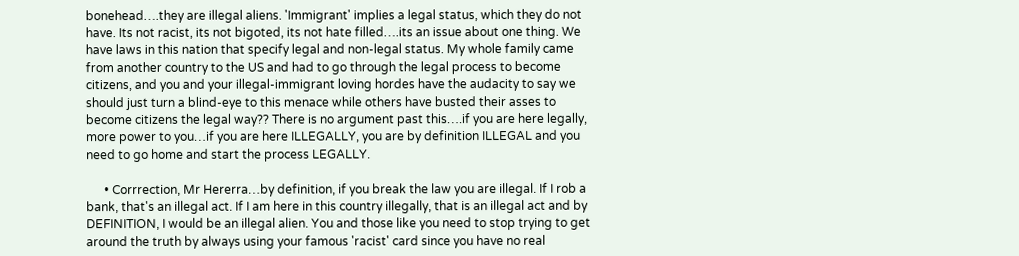bonehead….they are illegal aliens. 'Immigrant' implies a legal status, which they do not have. Its not racist, its not bigoted, its not hate filled….its an issue about one thing. We have laws in this nation that specify legal and non-legal status. My whole family came from another country to the US and had to go through the legal process to become citizens, and you and your illegal-immigrant loving hordes have the audacity to say we should just turn a blind-eye to this menace while others have busted their asses to become citizens the legal way?? There is no argument past this….if you are here legally, more power to you…if you are here ILLEGALLY, you are by definition ILLEGAL and you need to go home and start the process LEGALLY.

      • Corrrection, Mr Hererra…by definition, if you break the law you are illegal. If I rob a bank, that's an illegal act. If I am here in this country illegally, that is an illegal act and by DEFINITION, I would be an illegal alien. You and those like you need to stop trying to get around the truth by always using your famous 'racist' card since you have no real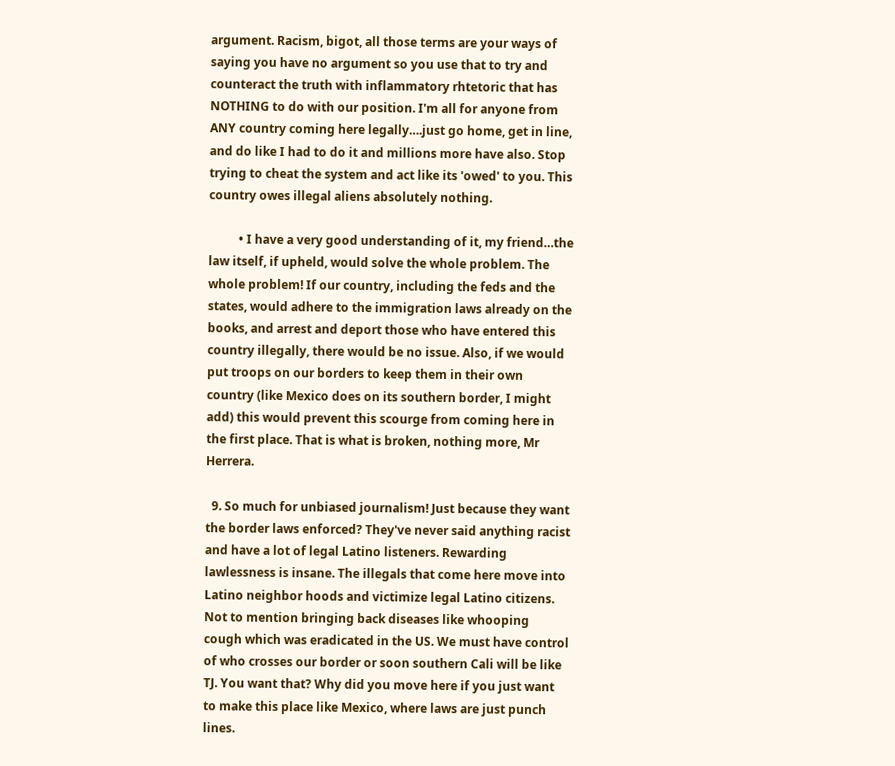argument. Racism, bigot, all those terms are your ways of saying you have no argument so you use that to try and counteract the truth with inflammatory rhtetoric that has NOTHING to do with our position. I'm all for anyone from ANY country coming here legally….just go home, get in line, and do like I had to do it and millions more have also. Stop trying to cheat the system and act like its 'owed' to you. This country owes illegal aliens absolutely nothing.

          • I have a very good understanding of it, my friend…the law itself, if upheld, would solve the whole problem. The whole problem! If our country, including the feds and the states, would adhere to the immigration laws already on the books, and arrest and deport those who have entered this country illegally, there would be no issue. Also, if we would put troops on our borders to keep them in their own country (like Mexico does on its southern border, I might add) this would prevent this scourge from coming here in the first place. That is what is broken, nothing more, Mr Herrera.

  9. So much for unbiased journalism! Just because they want the border laws enforced? They've never said anything racist and have a lot of legal Latino listeners. Rewarding lawlessness is insane. The illegals that come here move into Latino neighbor hoods and victimize legal Latino citizens. Not to mention bringing back diseases like whooping cough which was eradicated in the US. We must have control of who crosses our border or soon southern Cali will be like TJ. You want that? Why did you move here if you just want to make this place like Mexico, where laws are just punch lines.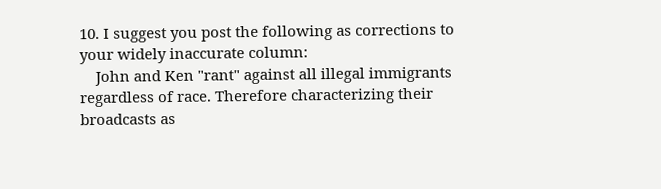10. I suggest you post the following as corrections to your widely inaccurate column:
    John and Ken "rant" against all illegal immigrants regardless of race. Therefore characterizing their broadcasts as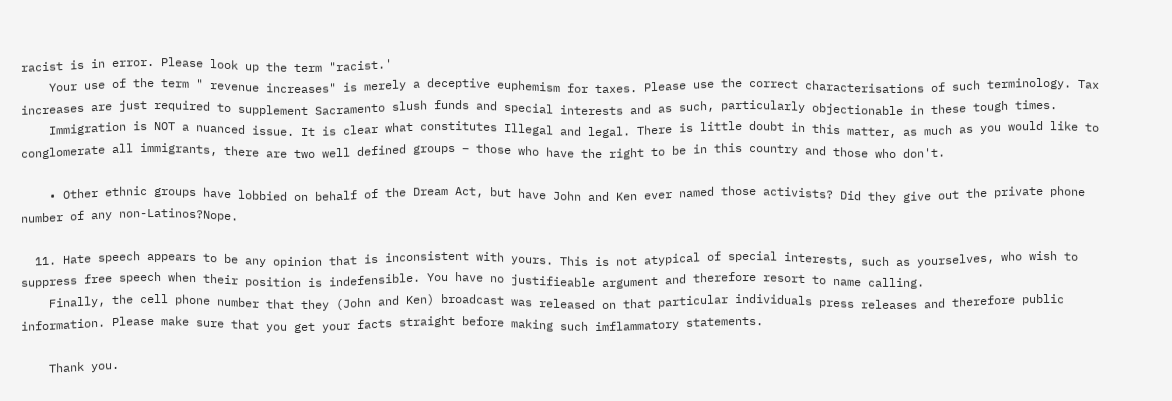racist is in error. Please look up the term "racist.'
    Your use of the term " revenue increases" is merely a deceptive euphemism for taxes. Please use the correct characterisations of such terminology. Tax increases are just required to supplement Sacramento slush funds and special interests and as such, particularly objectionable in these tough times.
    Immigration is NOT a nuanced issue. It is clear what constitutes Illegal and legal. There is little doubt in this matter, as much as you would like to conglomerate all immigrants, there are two well defined groups – those who have the right to be in this country and those who don't.

    • Other ethnic groups have lobbied on behalf of the Dream Act, but have John and Ken ever named those activists? Did they give out the private phone number of any non-Latinos?Nope.

  11. Hate speech appears to be any opinion that is inconsistent with yours. This is not atypical of special interests, such as yourselves, who wish to suppress free speech when their position is indefensible. You have no justifieable argument and therefore resort to name calling.
    Finally, the cell phone number that they (John and Ken) broadcast was released on that particular individuals press releases and therefore public information. Please make sure that you get your facts straight before making such imflammatory statements.

    Thank you.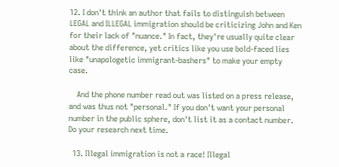12. I don't think an author that fails to distinguish between LEGAL and ILLEGAL immigration should be criticizing John and Ken for their lack of "nuance." In fact, they're usually quite clear about the difference, yet critics like you use bold-faced lies like "unapologetic immigrant-bashers" to make your empty case.

    And the phone number read out was listed on a press release, and was thus not "personal." If you don't want your personal number in the public sphere, don't list it as a contact number. Do your research next time.

  13. Illegal immigration is not a race! Illegal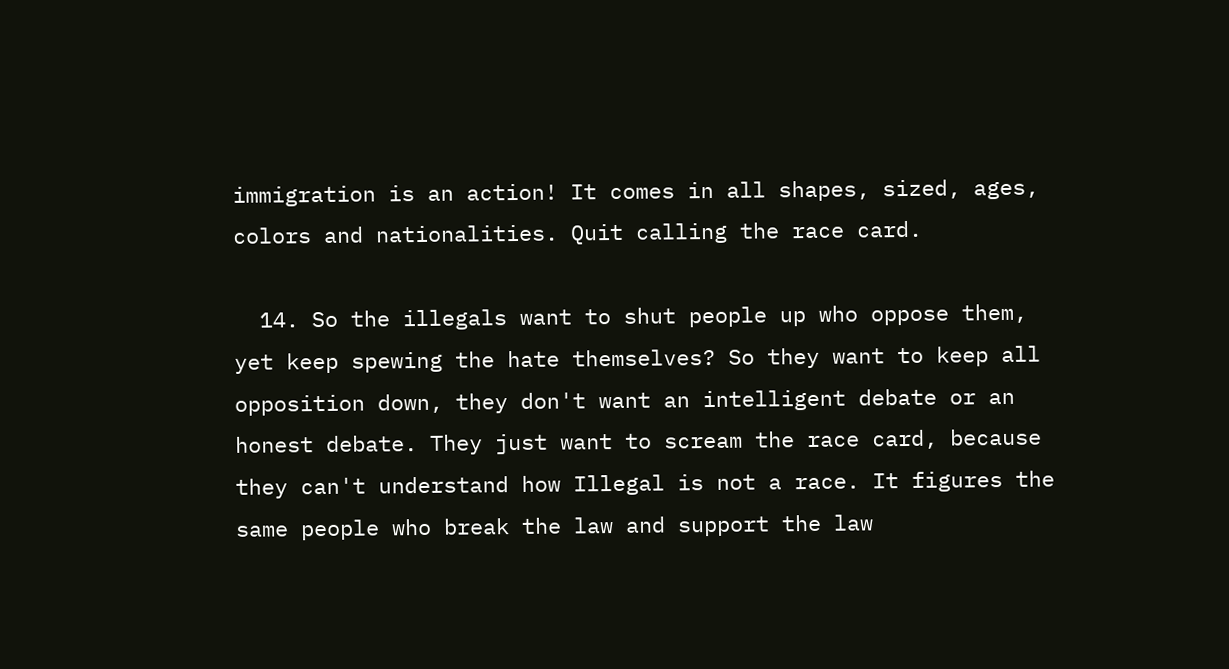immigration is an action! It comes in all shapes, sized, ages, colors and nationalities. Quit calling the race card.

  14. So the illegals want to shut people up who oppose them, yet keep spewing the hate themselves? So they want to keep all opposition down, they don't want an intelligent debate or an honest debate. They just want to scream the race card, because they can't understand how Illegal is not a race. It figures the same people who break the law and support the law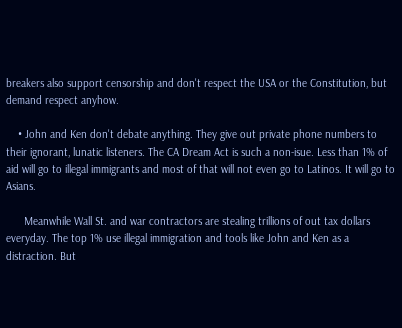breakers also support censorship and don't respect the USA or the Constitution, but demand respect anyhow.

    • John and Ken don't debate anything. They give out private phone numbers to their ignorant, lunatic listeners. The CA Dream Act is such a non-isue. Less than 1% of aid will go to illegal immigrants and most of that will not even go to Latinos. It will go to Asians.

      Meanwhile Wall St. and war contractors are stealing trillions of out tax dollars everyday. The top 1% use illegal immigration and tools like John and Ken as a distraction. But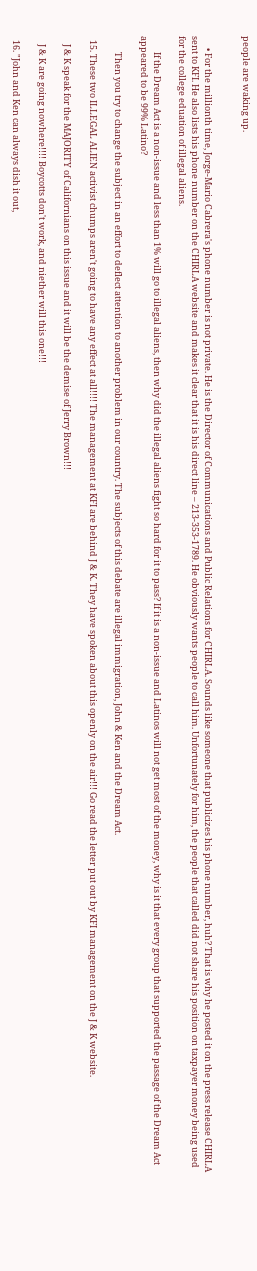people are waking up.


      • For the millionth time, Jorge-Mario Cabrera's phone number is not private. He is the Director of Communications and Public Relations for CHIRLA. Sounds like someone that publicizes his phone number, huh? That is why he posted it on the press release CHIRLA sent to KFI. He also lists his phone number on the CHIRLA website and makes it clear that it is his direct line – 213-353-1789. He obviously wants people to call him. Unfortunately for him, the people that called did not share his position on taxpayer money being used for the college eduation of illegal aliens.

        If the Dream Act is a non-issue and less than 1% will go to illegal aliens, then why did the illegal aliens fight so hard for it to pass? If it is a non-issue and Latinos will not get most of the money, why is it that every group that supported the passage of the Dream Act appeared to be 99% Latino?

        Then you try to change the subject in an effort to deflect attention to another problem in our country. The subjects of this debate are illegal immigration, John & Ken and the Dream Act.

  15. These two ILLEGAL ALIEN activist chumps aren't going to have any effect at all!!!! The management at KFI are behind J & K. They have spoken about this openly on the air!!! Go read the letter put out by KFI management on the J & K website.

    J & K speak for the MAJORITY of Californians on this issue and it will be the demise of Jerry Brown!!!

    J & K are going nowhere!!!! Boycotts don't work, and niether will this one!!!

  16. "John and Ken can always dish it out,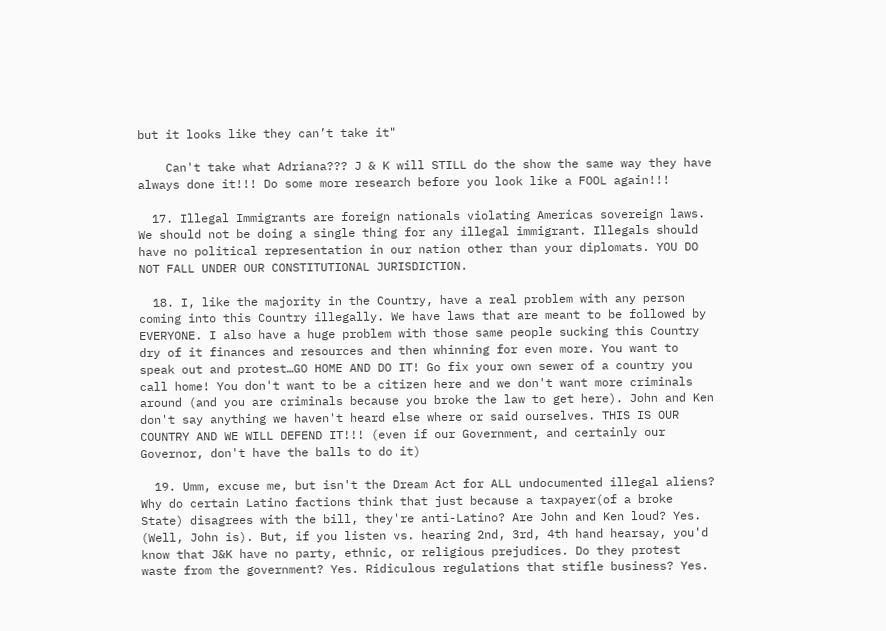but it looks like they can’t take it"

    Can't take what Adriana??? J & K will STILL do the show the same way they have always done it!!! Do some more research before you look like a FOOL again!!!

  17. Illegal Immigrants are foreign nationals violating Americas sovereign laws. We should not be doing a single thing for any illegal immigrant. Illegals should have no political representation in our nation other than your diplomats. YOU DO NOT FALL UNDER OUR CONSTITUTIONAL JURISDICTION.

  18. I, like the majority in the Country, have a real problem with any person coming into this Country illegally. We have laws that are meant to be followed by EVERYONE. I also have a huge problem with those same people sucking this Country dry of it finances and resources and then whinning for even more. You want to speak out and protest…GO HOME AND DO IT! Go fix your own sewer of a country you call home! You don't want to be a citizen here and we don't want more criminals around (and you are criminals because you broke the law to get here). John and Ken don't say anything we haven't heard else where or said ourselves. THIS IS OUR COUNTRY AND WE WILL DEFEND IT!!! (even if our Government, and certainly our Governor, don't have the balls to do it)

  19. Umm, excuse me, but isn't the Dream Act for ALL undocumented illegal aliens? Why do certain Latino factions think that just because a taxpayer(of a broke State) disagrees with the bill, they're anti-Latino? Are John and Ken loud? Yes. (Well, John is). But, if you listen vs. hearing 2nd, 3rd, 4th hand hearsay, you'd know that J&K have no party, ethnic, or religious prejudices. Do they protest waste from the government? Yes. Ridiculous regulations that stifle business? Yes.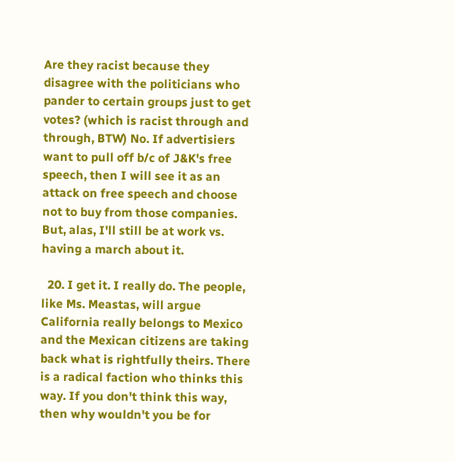Are they racist because they disagree with the politicians who pander to certain groups just to get votes? (which is racist through and through, BTW) No. If advertisiers want to pull off b/c of J&K's free speech, then I will see it as an attack on free speech and choose not to buy from those companies. But, alas, I'll still be at work vs. having a march about it.

  20. I get it. I really do. The people, like Ms. Meastas, will argue California really belongs to Mexico and the Mexican citizens are taking back what is rightfully theirs. There is a radical faction who thinks this way. If you don't think this way, then why wouldn't you be for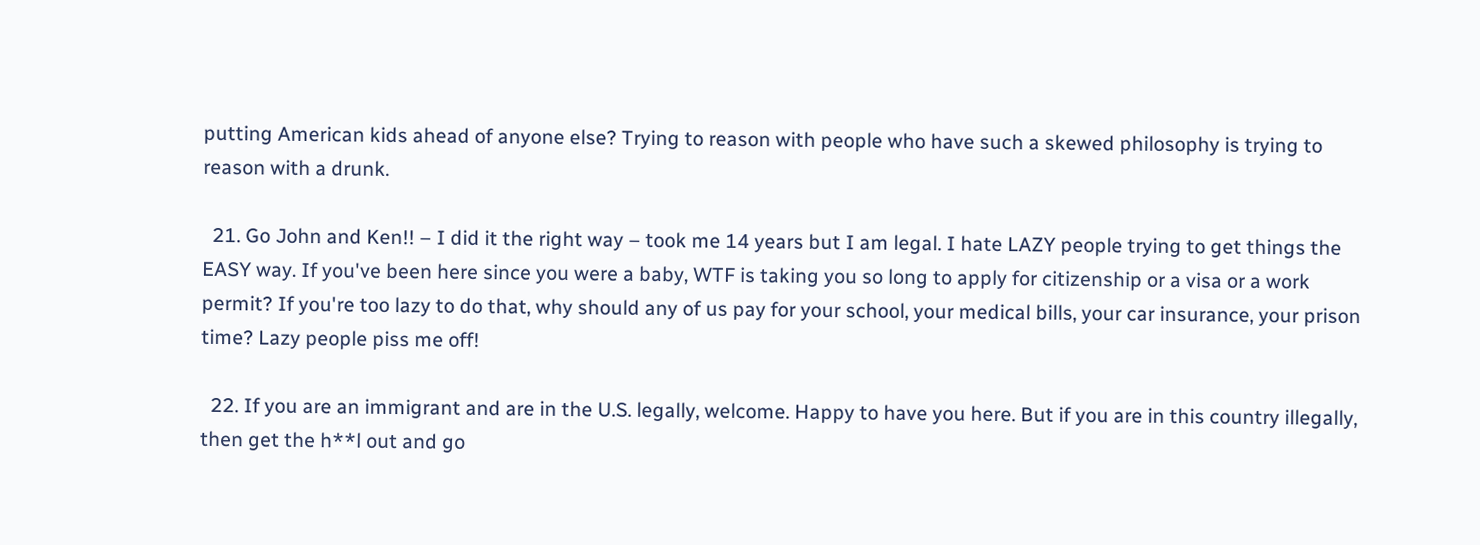putting American kids ahead of anyone else? Trying to reason with people who have such a skewed philosophy is trying to reason with a drunk.

  21. Go John and Ken!! – I did it the right way – took me 14 years but I am legal. I hate LAZY people trying to get things the EASY way. If you've been here since you were a baby, WTF is taking you so long to apply for citizenship or a visa or a work permit? If you're too lazy to do that, why should any of us pay for your school, your medical bills, your car insurance, your prison time? Lazy people piss me off!

  22. If you are an immigrant and are in the U.S. legally, welcome. Happy to have you here. But if you are in this country illegally, then get the h**l out and go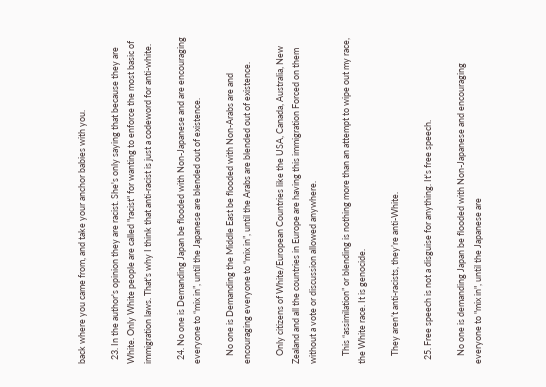back where you came from, and take your anchor babies with you.

  23. In the author's opinion they are racist. She's only saying that because they are White. Only White people are called "racist" for wanting to enforce the most basic of immigration laws. That's why I think that anti-racist is just a codeword for anti-white.

  24. No one is Demanding Japan be flooded with Non-Japanese and are encouraging everyone to “mix in”, until the Japanese are blended out of existence.

    No one is Demanding the Middle East be flooded with Non-Arabs are and encouraging everyone to “mix in”, until the Arabs are blended out of existence.

    Only citizens of White/European Countries like the USA, Canada, Australia, New Zealand and all the countries in Europe are having this immigration Forced on them without a vote or discussion allowed anywhere.

    This “assimilation” or blending is nothing more than an attempt to wipe out my race, the White race. It is genocide.

    They aren’t anti-racists, they’re anti-White.

  25. Free speech is not a disguise for anything. It's free speech.

    No one is demanding Japan be flooded with Non-Japanese and encouraging everyone to "mix in", until the Japanese are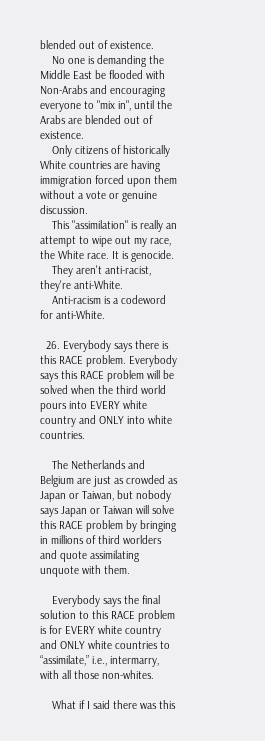blended out of existence.
    No one is demanding the Middle East be flooded with Non-Arabs and encouraging everyone to "mix in", until the Arabs are blended out of existence.
    Only citizens of historically White countries are having immigration forced upon them without a vote or genuine discussion.
    This "assimilation" is really an attempt to wipe out my race, the White race. It is genocide.
    They aren't anti-racist, they're anti-White.
    Anti-racism is a codeword for anti-White.

  26. Everybody says there is this RACE problem. Everybody says this RACE problem will be solved when the third world pours into EVERY white country and ONLY into white countries.

    The Netherlands and Belgium are just as crowded as Japan or Taiwan, but nobody says Japan or Taiwan will solve this RACE problem by bringing in millions of third worlders and quote assimilating unquote with them.

    Everybody says the final solution to this RACE problem is for EVERY white country and ONLY white countries to “assimilate,” i.e., intermarry, with all those non-whites.

    What if I said there was this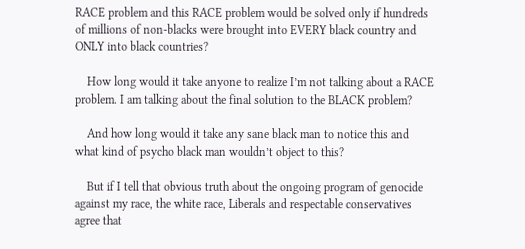RACE problem and this RACE problem would be solved only if hundreds of millions of non-blacks were brought into EVERY black country and ONLY into black countries?

    How long would it take anyone to realize I’m not talking about a RACE problem. I am talking about the final solution to the BLACK problem?

    And how long would it take any sane black man to notice this and what kind of psycho black man wouldn’t object to this?

    But if I tell that obvious truth about the ongoing program of genocide against my race, the white race, Liberals and respectable conservatives agree that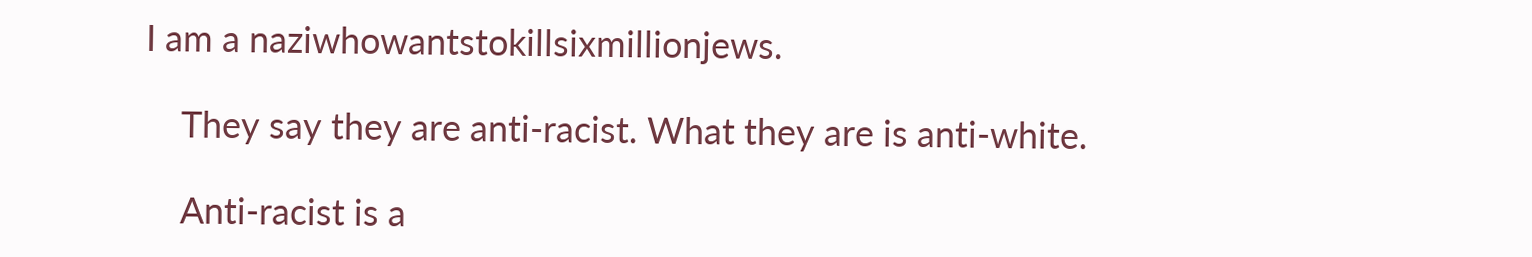I am a naziwhowantstokillsixmillionjews.

    They say they are anti-racist. What they are is anti-white.

    Anti-racist is a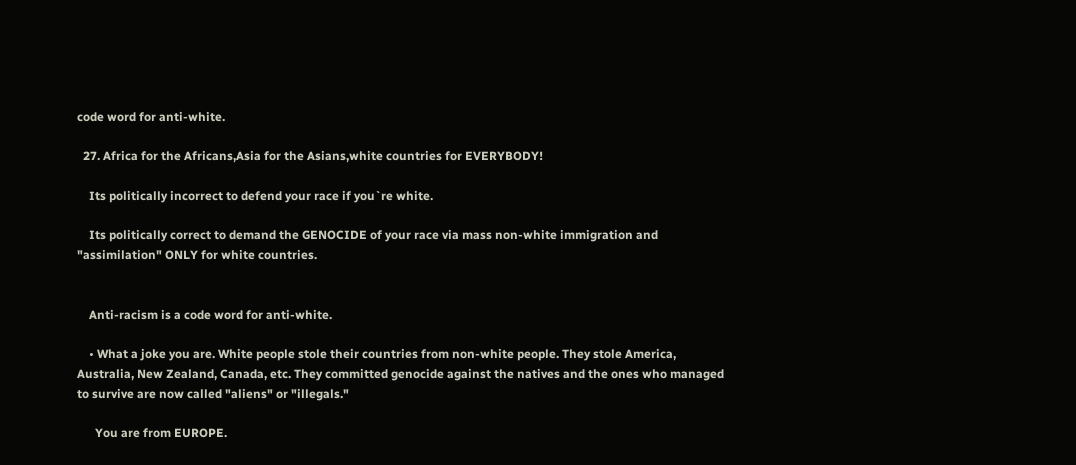code word for anti-white.

  27. Africa for the Africans,Asia for the Asians,white countries for EVERYBODY!

    Its politically incorrect to defend your race if you`re white.

    Its politically correct to demand the GENOCIDE of your race via mass non-white immigration and "assimilation" ONLY for white countries.


    Anti-racism is a code word for anti-white.

    • What a joke you are. White people stole their countries from non-white people. They stole America, Australia, New Zealand, Canada, etc. They committed genocide against the natives and the ones who managed to survive are now called "aliens" or "illegals."

      You are from EUROPE.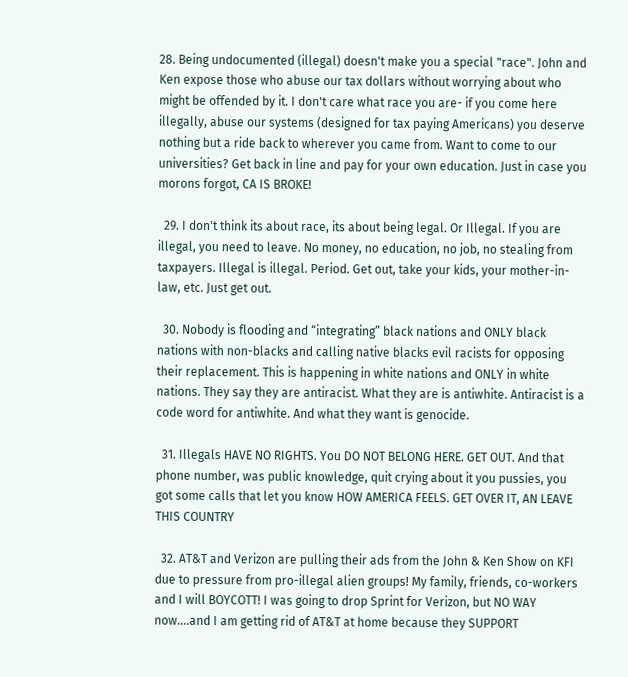28. Being undocumented (illegal) doesn't make you a special "race". John and Ken expose those who abuse our tax dollars without worrying about who might be offended by it. I don't care what race you are- if you come here illegally, abuse our systems (designed for tax paying Americans) you deserve nothing but a ride back to wherever you came from. Want to come to our universities? Get back in line and pay for your own education. Just in case you morons forgot, CA IS BROKE!

  29. I don't think its about race, its about being legal. Or Illegal. If you are illegal, you need to leave. No money, no education, no job, no stealing from taxpayers. Illegal is illegal. Period. Get out, take your kids, your mother-in-law, etc. Just get out.

  30. Nobody is flooding and “integrating” black nations and ONLY black nations with non-blacks and calling native blacks evil racists for opposing their replacement. This is happening in white nations and ONLY in white nations. They say they are antiracist. What they are is antiwhite. Antiracist is a code word for antiwhite. And what they want is genocide.

  31. Illegals HAVE NO RIGHTS. You DO NOT BELONG HERE. GET OUT. And that phone number, was public knowledge, quit crying about it you pussies, you got some calls that let you know HOW AMERICA FEELS. GET OVER IT, AN LEAVE THIS COUNTRY

  32. AT&T and Verizon are pulling their ads from the John & Ken Show on KFI due to pressure from pro-illegal alien groups! My family, friends, co-workers and I will BOYCOTT! I was going to drop Sprint for Verizon, but NO WAY now….and I am getting rid of AT&T at home because they SUPPORT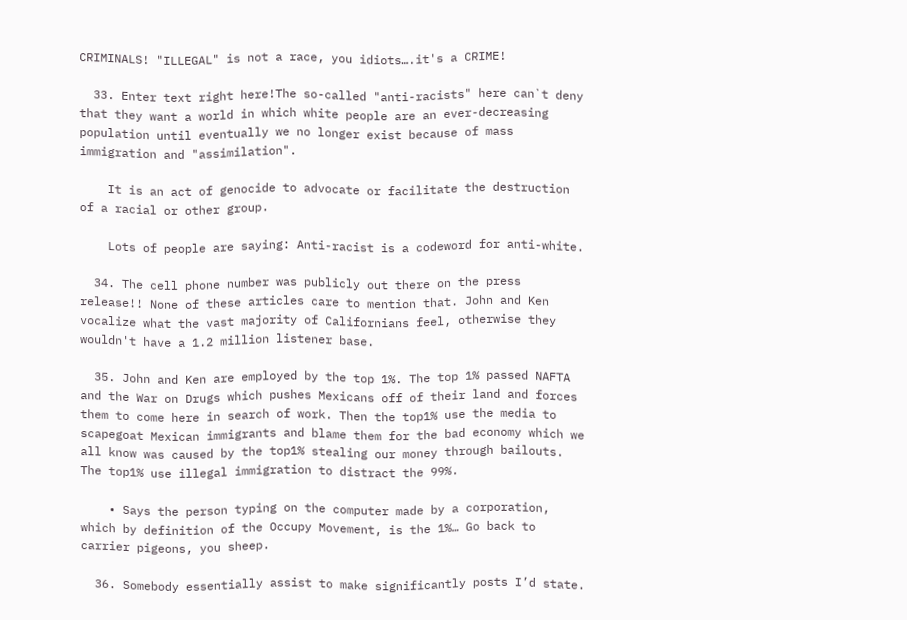CRIMINALS! "ILLEGAL" is not a race, you idiots….it's a CRIME!

  33. Enter text right here!The so-called "anti-racists" here can`t deny that they want a world in which white people are an ever-decreasing population until eventually we no longer exist because of mass immigration and "assimilation".

    It is an act of genocide to advocate or facilitate the destruction of a racial or other group.

    Lots of people are saying: Anti-racist is a codeword for anti-white.

  34. The cell phone number was publicly out there on the press release!! None of these articles care to mention that. John and Ken vocalize what the vast majority of Californians feel, otherwise they wouldn't have a 1.2 million listener base.

  35. John and Ken are employed by the top 1%. The top 1% passed NAFTA and the War on Drugs which pushes Mexicans off of their land and forces them to come here in search of work. Then the top1% use the media to scapegoat Mexican immigrants and blame them for the bad economy which we all know was caused by the top1% stealing our money through bailouts. The top1% use illegal immigration to distract the 99%.

    • Says the person typing on the computer made by a corporation, which by definition of the Occupy Movement, is the 1%… Go back to carrier pigeons, you sheep.

  36. Somebody essentially assist to make significantly posts I’d state.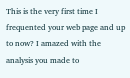This is the very first time I frequented your web page and up to now? I amazed with the analysis you made to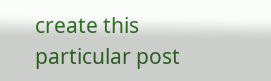create this particular post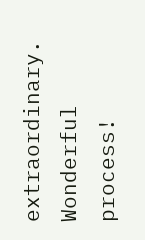extraordinary. Wonderful process!